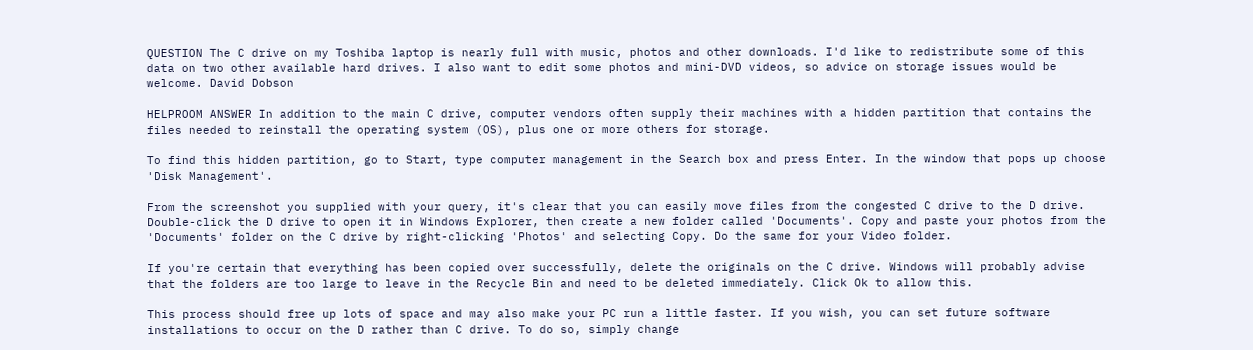QUESTION The C drive on my Toshiba laptop is nearly full with music, photos and other downloads. I'd like to redistribute some of this data on two other available hard drives. I also want to edit some photos and mini-DVD videos, so advice on storage issues would be welcome. David Dobson

HELPROOM ANSWER In addition to the main C drive, computer vendors often supply their machines with a hidden partition that contains the files needed to reinstall the operating system (OS), plus one or more others for storage.

To find this hidden partition, go to Start, type computer management in the Search box and press Enter. In the window that pops up choose 'Disk Management'.

From the screenshot you supplied with your query, it's clear that you can easily move files from the congested C drive to the D drive. Double-click the D drive to open it in Windows Explorer, then create a new folder called 'Documents'. Copy and paste your photos from the 'Documents' folder on the C drive by right-clicking 'Photos' and selecting Copy. Do the same for your Video folder.

If you're certain that everything has been copied over successfully, delete the originals on the C drive. Windows will probably advise that the folders are too large to leave in the Recycle Bin and need to be deleted immediately. Click Ok to allow this.

This process should free up lots of space and may also make your PC run a little faster. If you wish, you can set future software installations to occur on the D rather than C drive. To do so, simply change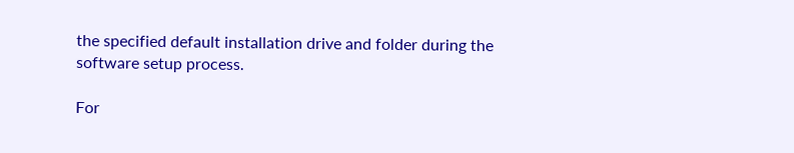the specified default installation drive and folder during the software setup process.

For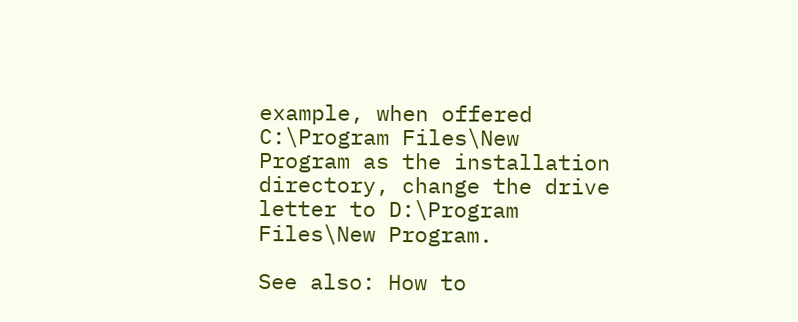example, when offered C:\Program Files\New Program as the installation directory, change the drive letter to D:\Program Files\New Program.

See also: How to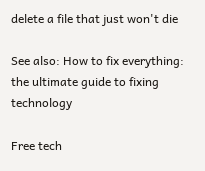delete a file that just won't die

See also: How to fix everything: the ultimate guide to fixing technology

Free tech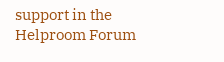support in the Helproom Forum